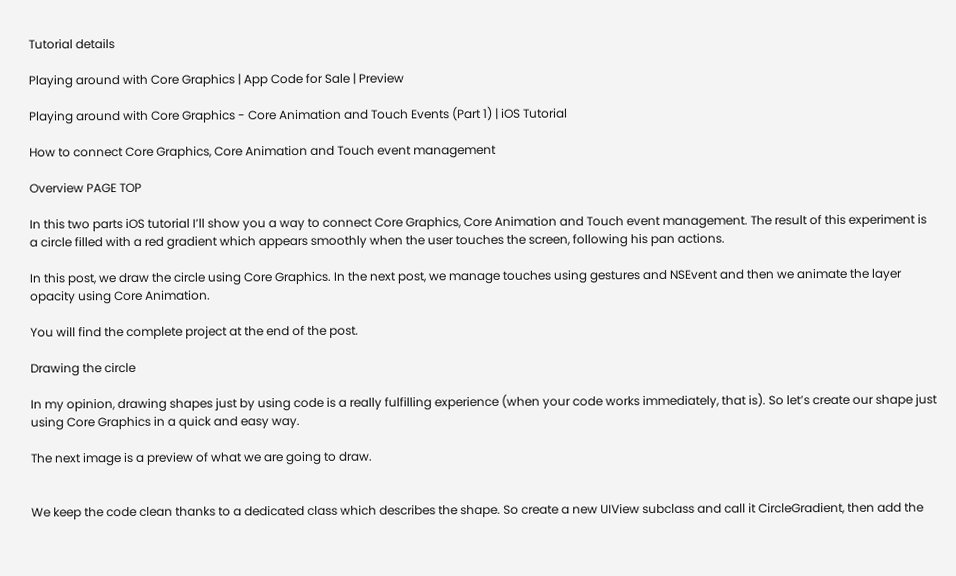Tutorial details

Playing around with Core Graphics | App Code for Sale | Preview

Playing around with Core Graphics - Core Animation and Touch Events (Part 1) | iOS Tutorial

How to connect Core Graphics, Core Animation and Touch event management

Overview PAGE TOP

In this two parts iOS tutorial I’ll show you a way to connect Core Graphics, Core Animation and Touch event management. The result of this experiment is a circle filled with a red gradient which appears smoothly when the user touches the screen, following his pan actions.

In this post, we draw the circle using Core Graphics. In the next post, we manage touches using gestures and NSEvent and then we animate the layer opacity using Core Animation.

You will find the complete project at the end of the post.

Drawing the circle

In my opinion, drawing shapes just by using code is a really fulfilling experience (when your code works immediately, that is). So let’s create our shape just using Core Graphics in a quick and easy way.

The next image is a preview of what we are going to draw.


We keep the code clean thanks to a dedicated class which describes the shape. So create a new UIView subclass and call it CircleGradient, then add the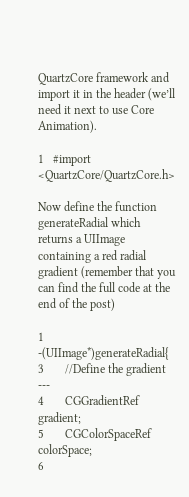QuartzCore framework and import it in the header (we’ll need it next to use Core Animation).

1   #import <QuartzCore/QuartzCore.h>

Now define the function generateRadial which returns a UIImage containing a red radial gradient (remember that you can find the full code at the end of the post)

1   -(UIImage*)generateRadial{
3       //Define the gradient ---
4       CGGradientRef gradient;
5       CGColorSpaceRef colorSpace;
6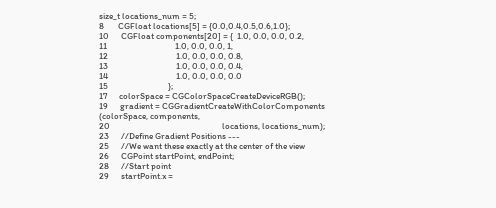size_t locations_num = 5;
8       CGFloat locations[5] = {0.0,0.4,0.5,0.6,1.0};
10      CGFloat components[20] = {  1.0, 0.0, 0.0, 0.2,
11                                  1.0, 0.0, 0.0, 1,
12                                  1.0, 0.0, 0.0, 0.8,
13                                  1.0, 0.0, 0.0, 0.4,
14                                  1.0, 0.0, 0.0, 0.0
15                              };
17      colorSpace = CGColorSpaceCreateDeviceRGB();
19      gradient = CGGradientCreateWithColorComponents (colorSpace, components,
20                                                        locations, locations_num);
23      //Define Gradient Positions ---
25      //We want these exactly at the center of the view
26      CGPoint startPoint, endPoint;
28      //Start point
29      startPoint.x =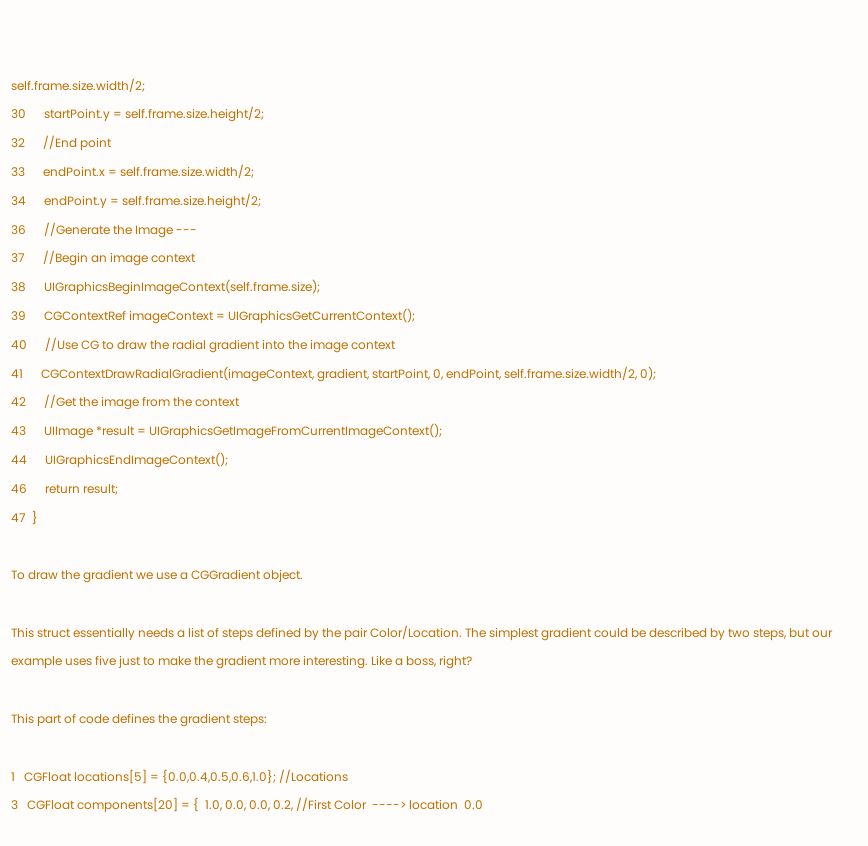self.frame.size.width/2;
30      startPoint.y = self.frame.size.height/2;
32      //End point
33      endPoint.x = self.frame.size.width/2;
34      endPoint.y = self.frame.size.height/2;
36      //Generate the Image ---
37      //Begin an image context
38      UIGraphicsBeginImageContext(self.frame.size);
39      CGContextRef imageContext = UIGraphicsGetCurrentContext();
40      //Use CG to draw the radial gradient into the image context
41      CGContextDrawRadialGradient(imageContext, gradient, startPoint, 0, endPoint, self.frame.size.width/2, 0);
42      //Get the image from the context
43      UIImage *result = UIGraphicsGetImageFromCurrentImageContext();
44      UIGraphicsEndImageContext();
46      return result;
47  }

To draw the gradient we use a CGGradient object.

This struct essentially needs a list of steps defined by the pair Color/Location. The simplest gradient could be described by two steps, but our example uses five just to make the gradient more interesting. Like a boss, right?

This part of code defines the gradient steps:

1   CGFloat locations[5] = {0.0,0.4,0.5,0.6,1.0}; //Locations
3   CGFloat components[20] = {  1.0, 0.0, 0.0, 0.2, //First Color  ----> location  0.0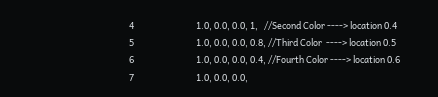4                               1.0, 0.0, 0.0, 1,   //Second Color ----> location 0.4
5                               1.0, 0.0, 0.0, 0.8, //Third Color  ----> location 0.5
6                               1.0, 0.0, 0.0, 0.4, //Fourth Color ----> location 0.6
7                               1.0, 0.0, 0.0,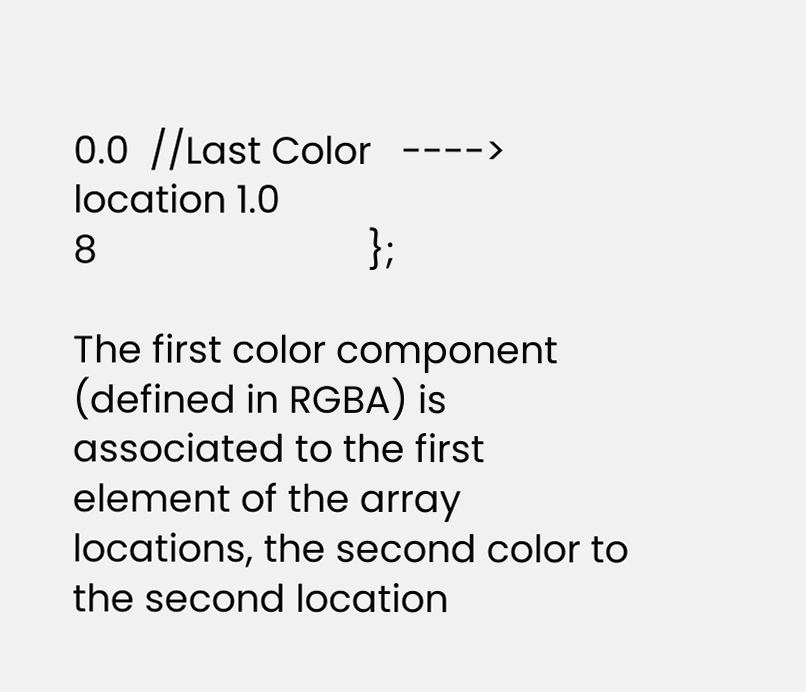0.0  //Last Color   ----> location 1.0
8                           };

The first color component (defined in RGBA) is associated to the first element of the array locations, the second color to the second location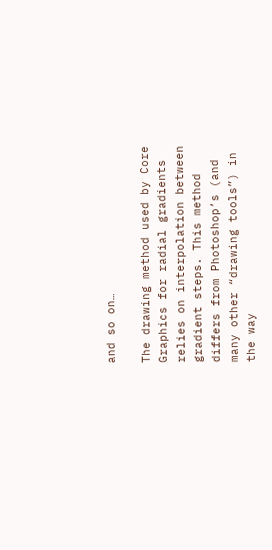and so on…

The drawing method used by Core Graphics for radial gradients relies on interpolation between gradient steps. This method differs from Photoshop’s (and many other “drawing tools”) in the way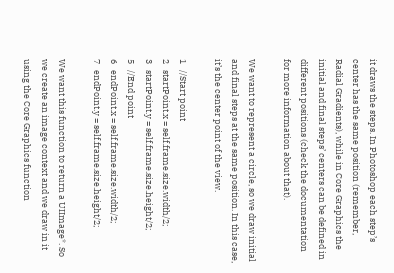it draws the steps. In Photoshop each step’s center has the same position (remember, Radial Gradients), while in Core Graphics the initial and final steps’ centers can be defined in different positions (check the documentation for more information about that).

We want to represent a circle, so we draw initial and final steps at the same position. In this case, it’s the center point of the view.

1   //Start point
2   startPoint.x = self.frame.size.width/2;
3   startPoint.y = self.frame.size.height/2;
5   //End point
6   endPoint.x = self.frame.size.width/2;
7   endPoint.y = self.frame.size.height/2;

We want this function to return a UIImage*. So we create an image context and we draw in it using the Core Graphics function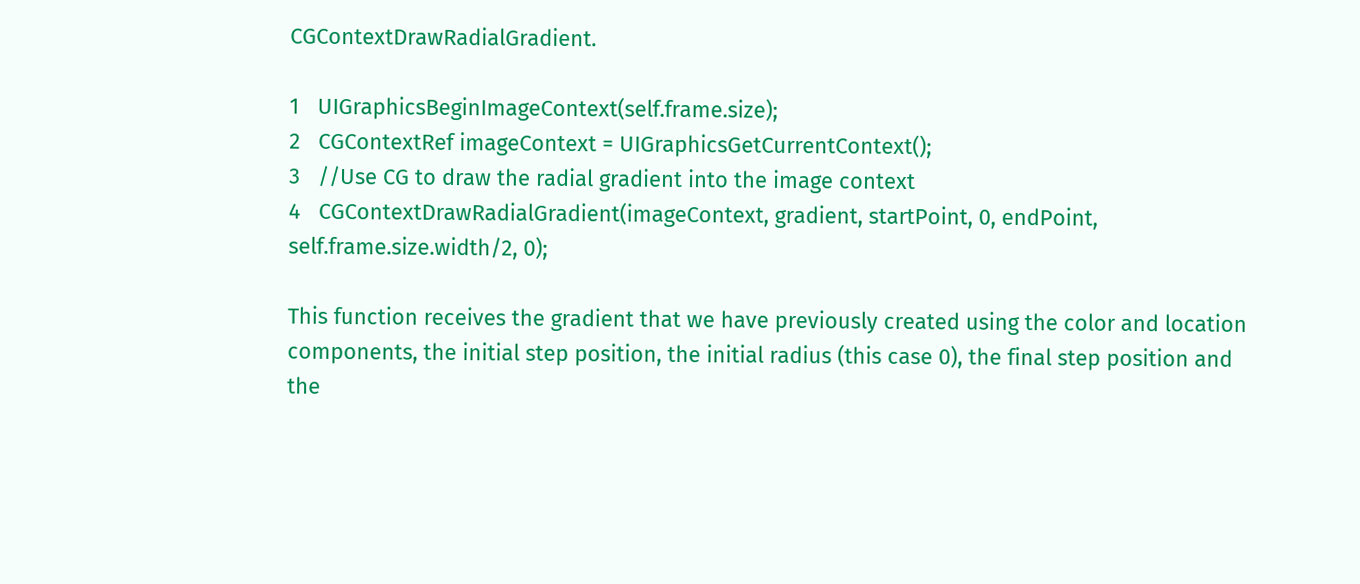CGContextDrawRadialGradient.

1   UIGraphicsBeginImageContext(self.frame.size);
2   CGContextRef imageContext = UIGraphicsGetCurrentContext();
3   //Use CG to draw the radial gradient into the image context
4   CGContextDrawRadialGradient(imageContext, gradient, startPoint, 0, endPoint, self.frame.size.width/2, 0);

This function receives the gradient that we have previously created using the color and location components, the initial step position, the initial radius (this case 0), the final step position and the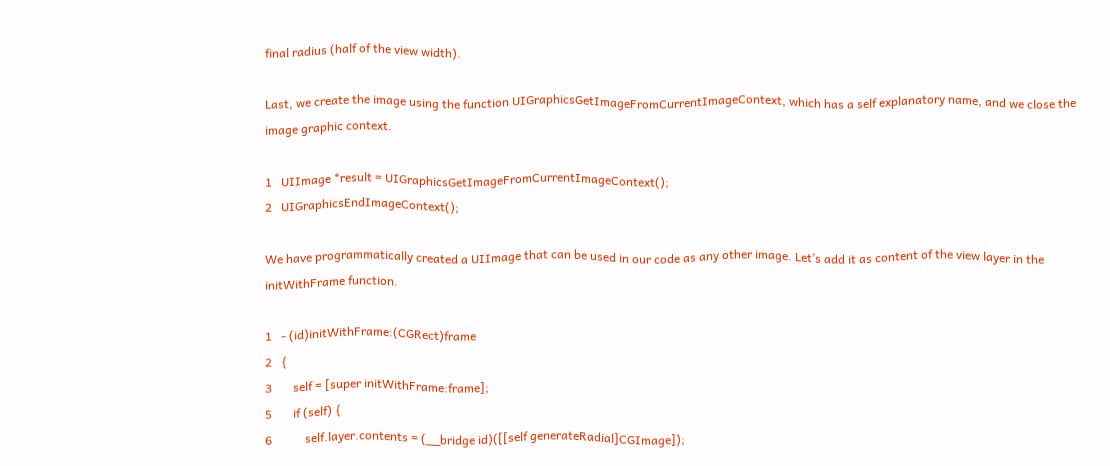final radius (half of the view width).

Last, we create the image using the function UIGraphicsGetImageFromCurrentImageContext, which has a self explanatory name, and we close the image graphic context.

1   UIImage *result = UIGraphicsGetImageFromCurrentImageContext();
2   UIGraphicsEndImageContext();

We have programmatically created a UIImage that can be used in our code as any other image. Let’s add it as content of the view layer in the initWithFrame function.

1   - (id)initWithFrame:(CGRect)frame
2   {
3       self = [super initWithFrame:frame];
5       if (self) {
6           self.layer.contents = (__bridge id)([[self generateRadial]CGImage]);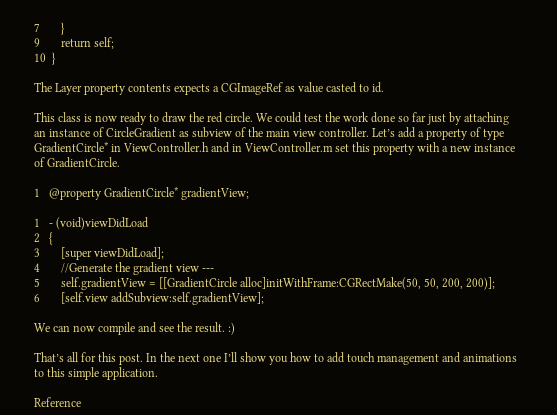7       }
9       return self;
10  }

The Layer property contents expects a CGImageRef as value casted to id.

This class is now ready to draw the red circle. We could test the work done so far just by attaching an instance of CircleGradient as subview of the main view controller. Let’s add a property of type GradientCircle* in ViewController.h and in ViewController.m set this property with a new instance of GradientCircle.

1   @property GradientCircle* gradientView;

1   - (void)viewDidLoad
2   {
3       [super viewDidLoad];
4       //Generate the gradient view ---
5       self.gradientView = [[GradientCircle alloc]initWithFrame:CGRectMake(50, 50, 200, 200)];
6       [self.view addSubview:self.gradientView];

We can now compile and see the result. :)

That’s all for this post. In the next one I’ll show you how to add touch management and animations to this simple application.

Reference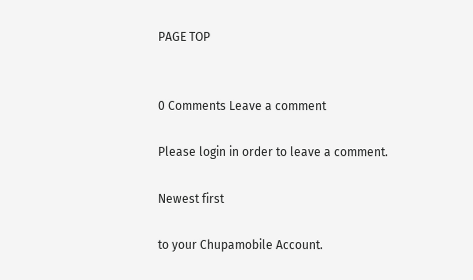PAGE TOP


0 Comments Leave a comment

Please login in order to leave a comment.

Newest first

to your Chupamobile Account.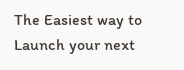The Easiest way to Launch your next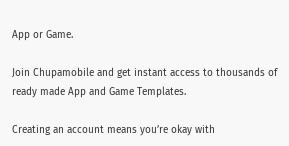App or Game.

Join Chupamobile and get instant access to thousands of ready made App and Game Templates.

Creating an account means you’re okay with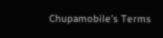Chupamobile’s Terms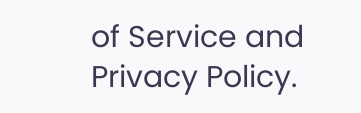of Service and Privacy Policy.